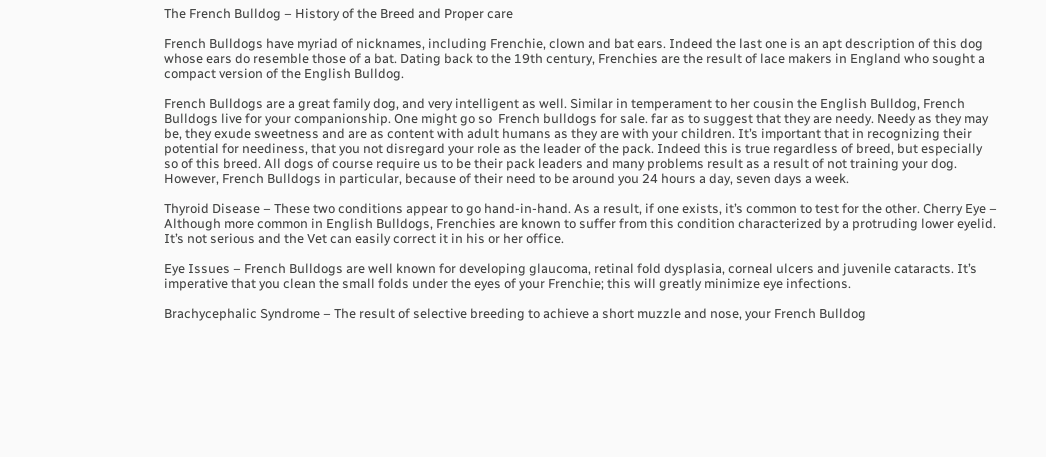The French Bulldog – History of the Breed and Proper care

French Bulldogs have myriad of nicknames, including Frenchie, clown and bat ears. Indeed the last one is an apt description of this dog whose ears do resemble those of a bat. Dating back to the 19th century, Frenchies are the result of lace makers in England who sought a compact version of the English Bulldog.

French Bulldogs are a great family dog, and very intelligent as well. Similar in temperament to her cousin the English Bulldog, French Bulldogs live for your companionship. One might go so  French bulldogs for sale. far as to suggest that they are needy. Needy as they may be, they exude sweetness and are as content with adult humans as they are with your children. It’s important that in recognizing their potential for neediness, that you not disregard your role as the leader of the pack. Indeed this is true regardless of breed, but especially so of this breed. All dogs of course require us to be their pack leaders and many problems result as a result of not training your dog. However, French Bulldogs in particular, because of their need to be around you 24 hours a day, seven days a week.

Thyroid Disease – These two conditions appear to go hand-in-hand. As a result, if one exists, it’s common to test for the other. Cherry Eye – Although more common in English Bulldogs, Frenchies are known to suffer from this condition characterized by a protruding lower eyelid. It’s not serious and the Vet can easily correct it in his or her office.

Eye Issues – French Bulldogs are well known for developing glaucoma, retinal fold dysplasia, corneal ulcers and juvenile cataracts. It’s imperative that you clean the small folds under the eyes of your Frenchie; this will greatly minimize eye infections.

Brachycephalic Syndrome – The result of selective breeding to achieve a short muzzle and nose, your French Bulldog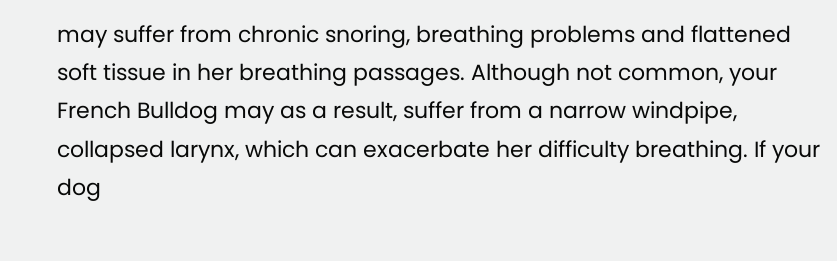may suffer from chronic snoring, breathing problems and flattened soft tissue in her breathing passages. Although not common, your French Bulldog may as a result, suffer from a narrow windpipe, collapsed larynx, which can exacerbate her difficulty breathing. If your dog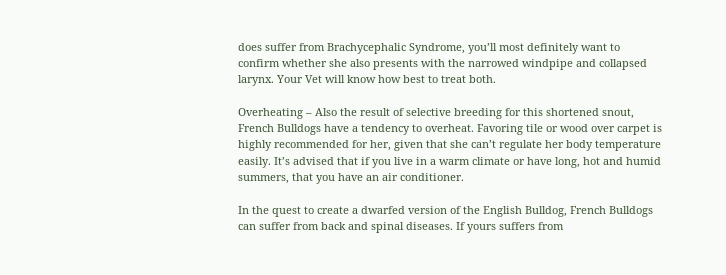does suffer from Brachycephalic Syndrome, you’ll most definitely want to confirm whether she also presents with the narrowed windpipe and collapsed larynx. Your Vet will know how best to treat both.

Overheating – Also the result of selective breeding for this shortened snout, French Bulldogs have a tendency to overheat. Favoring tile or wood over carpet is highly recommended for her, given that she can’t regulate her body temperature easily. It’s advised that if you live in a warm climate or have long, hot and humid summers, that you have an air conditioner.

In the quest to create a dwarfed version of the English Bulldog, French Bulldogs can suffer from back and spinal diseases. If yours suffers from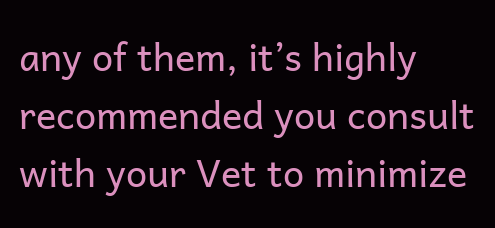any of them, it’s highly recommended you consult with your Vet to minimize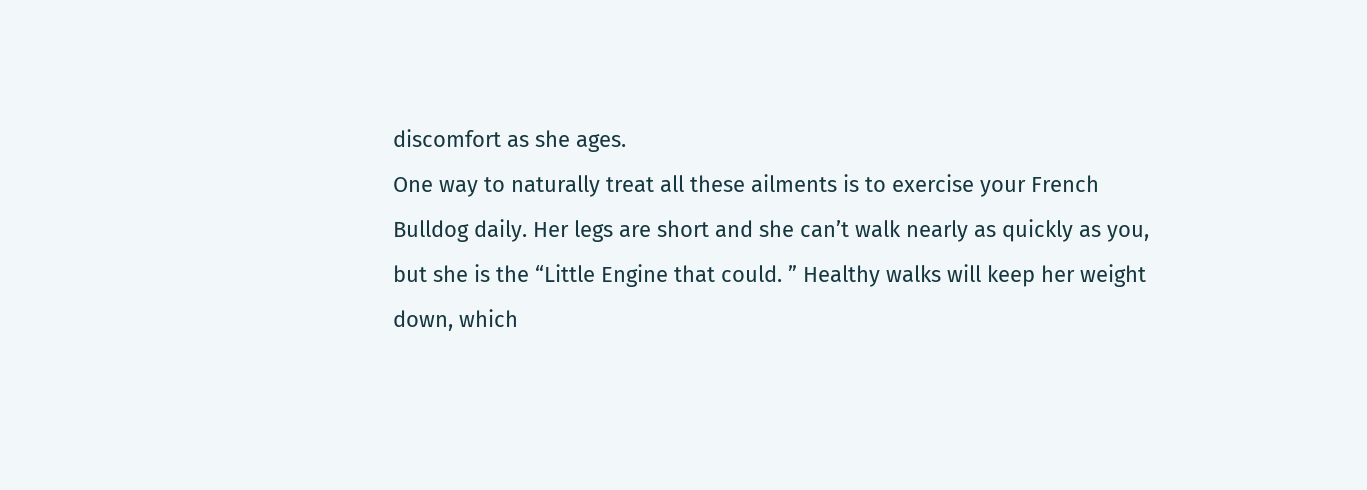discomfort as she ages.
One way to naturally treat all these ailments is to exercise your French Bulldog daily. Her legs are short and she can’t walk nearly as quickly as you, but she is the “Little Engine that could. ” Healthy walks will keep her weight down, which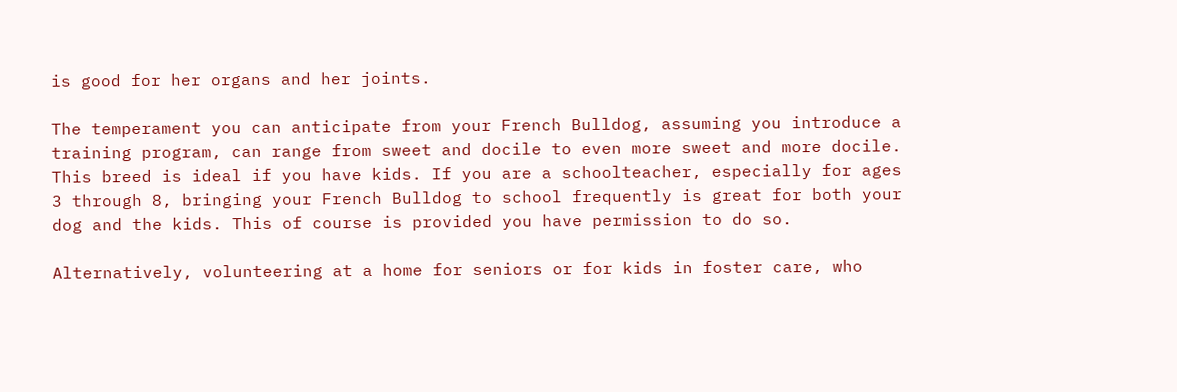is good for her organs and her joints.

The temperament you can anticipate from your French Bulldog, assuming you introduce a training program, can range from sweet and docile to even more sweet and more docile. This breed is ideal if you have kids. If you are a schoolteacher, especially for ages 3 through 8, bringing your French Bulldog to school frequently is great for both your dog and the kids. This of course is provided you have permission to do so.

Alternatively, volunteering at a home for seniors or for kids in foster care, who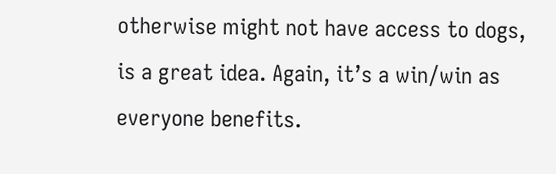otherwise might not have access to dogs, is a great idea. Again, it’s a win/win as everyone benefits.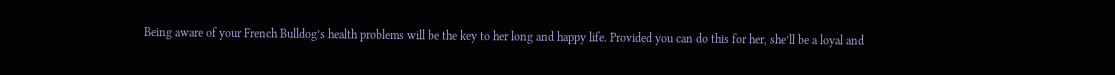Being aware of your French Bulldog’s health problems will be the key to her long and happy life. Provided you can do this for her, she’ll be a loyal and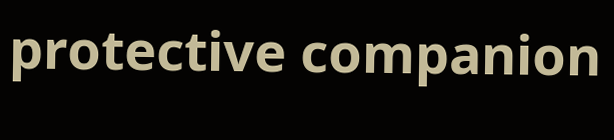protective companion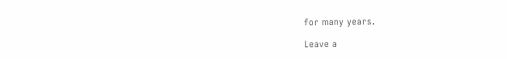for many years.

Leave a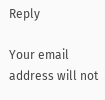Reply

Your email address will not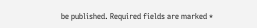be published. Required fields are marked *